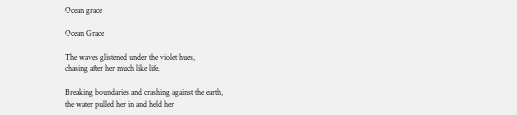Ocean grace

Ocean Grace

The waves glistened under the violet hues,
chasing after her much like life.

Breaking boundaries and crashing against the earth,
the water pulled her in and held her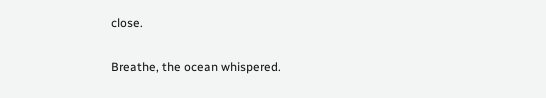close.

Breathe, the ocean whispered.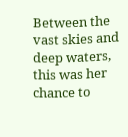Between the vast skies and deep waters,
this was her chance to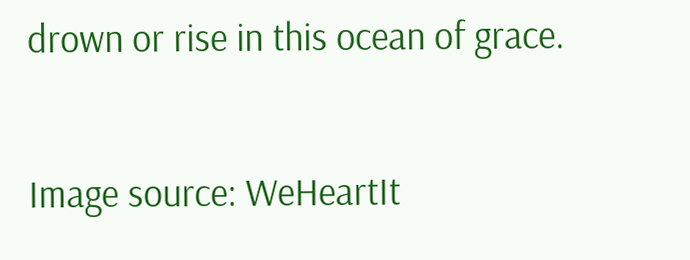drown or rise in this ocean of grace.

Image source: WeHeartIt